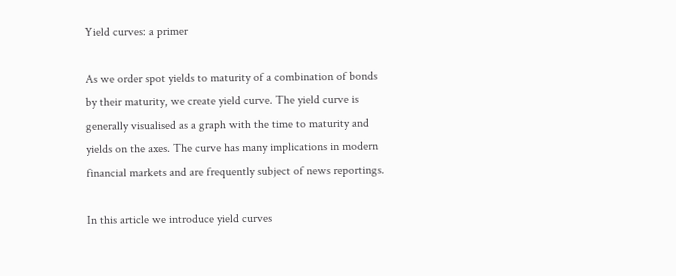Yield curves: a primer

As we order spot yields to maturity of a combination of bonds by their maturity, we create yield curve. The yield curve is generally visualised as a graph with the time to maturity and yields on the axes. The curve has many implications in modern financial markets and are frequently subject of news reportings.

In this article we introduce yield curves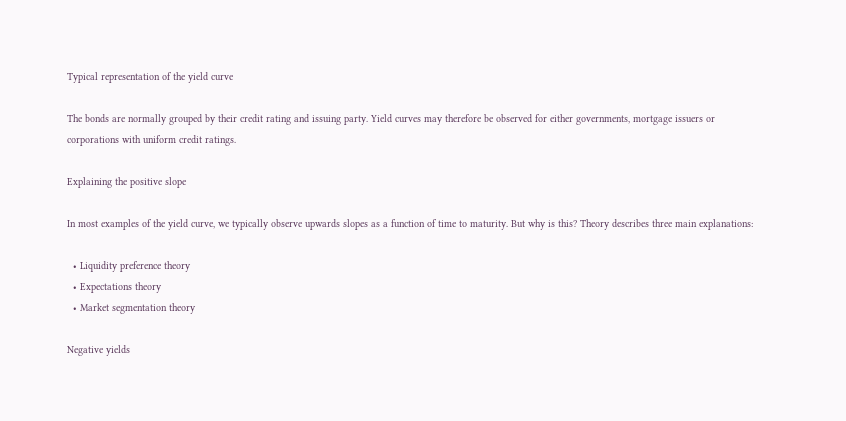Typical representation of the yield curve

The bonds are normally grouped by their credit rating and issuing party. Yield curves may therefore be observed for either governments, mortgage issuers or corporations with uniform credit ratings.

Explaining the positive slope

In most examples of the yield curve, we typically observe upwards slopes as a function of time to maturity. But why is this? Theory describes three main explanations:

  • Liquidity preference theory
  • Expectations theory
  • Market segmentation theory

Negative yields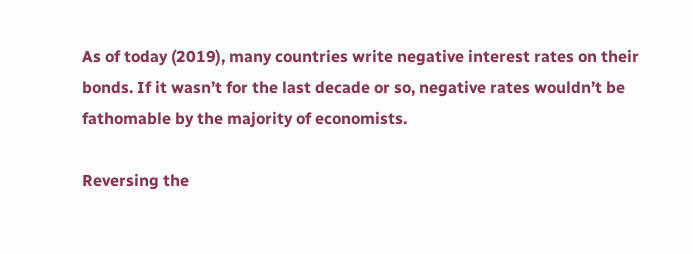As of today (2019), many countries write negative interest rates on their bonds. If it wasn’t for the last decade or so, negative rates wouldn’t be fathomable by the majority of economists.

Reversing the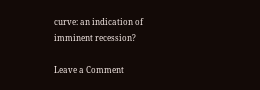curve: an indication of imminent recession?

Leave a Comment